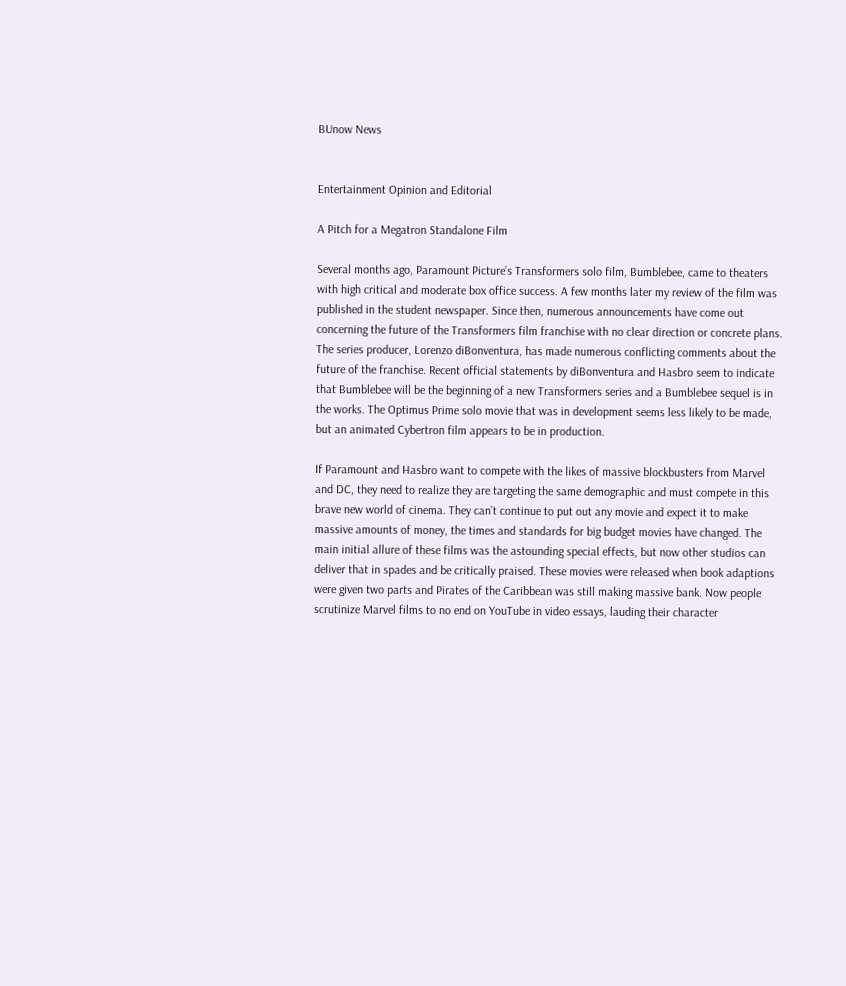BUnow News


Entertainment Opinion and Editorial

A Pitch for a Megatron Standalone Film

Several months ago, Paramount Picture’s Transformers solo film, Bumblebee, came to theaters with high critical and moderate box office success. A few months later my review of the film was published in the student newspaper. Since then, numerous announcements have come out concerning the future of the Transformers film franchise with no clear direction or concrete plans. The series producer, Lorenzo diBonventura, has made numerous conflicting comments about the future of the franchise. Recent official statements by diBonventura and Hasbro seem to indicate that Bumblebee will be the beginning of a new Transformers series and a Bumblebee sequel is in the works. The Optimus Prime solo movie that was in development seems less likely to be made, but an animated Cybertron film appears to be in production.

If Paramount and Hasbro want to compete with the likes of massive blockbusters from Marvel and DC, they need to realize they are targeting the same demographic and must compete in this brave new world of cinema. They can’t continue to put out any movie and expect it to make massive amounts of money, the times and standards for big budget movies have changed. The main initial allure of these films was the astounding special effects, but now other studios can deliver that in spades and be critically praised. These movies were released when book adaptions were given two parts and Pirates of the Caribbean was still making massive bank. Now people scrutinize Marvel films to no end on YouTube in video essays, lauding their character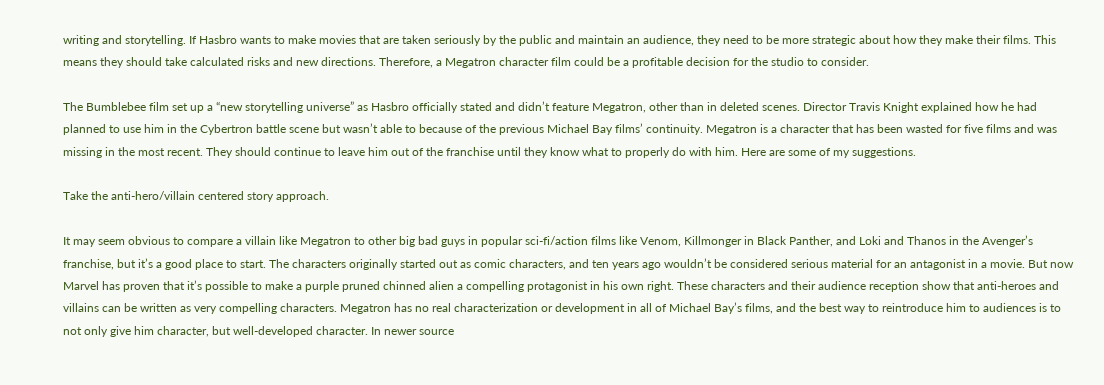writing and storytelling. If Hasbro wants to make movies that are taken seriously by the public and maintain an audience, they need to be more strategic about how they make their films. This means they should take calculated risks and new directions. Therefore, a Megatron character film could be a profitable decision for the studio to consider.

The Bumblebee film set up a “new storytelling universe” as Hasbro officially stated and didn’t feature Megatron, other than in deleted scenes. Director Travis Knight explained how he had planned to use him in the Cybertron battle scene but wasn’t able to because of the previous Michael Bay films’ continuity. Megatron is a character that has been wasted for five films and was missing in the most recent. They should continue to leave him out of the franchise until they know what to properly do with him. Here are some of my suggestions.

Take the anti-hero/villain centered story approach.

It may seem obvious to compare a villain like Megatron to other big bad guys in popular sci-fi/action films like Venom, Killmonger in Black Panther, and Loki and Thanos in the Avenger’s franchise, but it’s a good place to start. The characters originally started out as comic characters, and ten years ago wouldn’t be considered serious material for an antagonist in a movie. But now Marvel has proven that it’s possible to make a purple pruned chinned alien a compelling protagonist in his own right. These characters and their audience reception show that anti-heroes and villains can be written as very compelling characters. Megatron has no real characterization or development in all of Michael Bay’s films, and the best way to reintroduce him to audiences is to not only give him character, but well-developed character. In newer source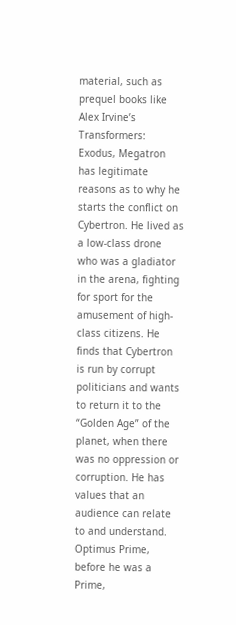material, such as prequel books like Alex Irvine’s Transformers: Exodus, Megatron has legitimate reasons as to why he starts the conflict on Cybertron. He lived as a low-class drone who was a gladiator in the arena, fighting for sport for the amusement of high-class citizens. He finds that Cybertron is run by corrupt politicians and wants to return it to the “Golden Age” of the planet, when there was no oppression or corruption. He has values that an audience can relate to and understand. Optimus Prime, before he was a Prime,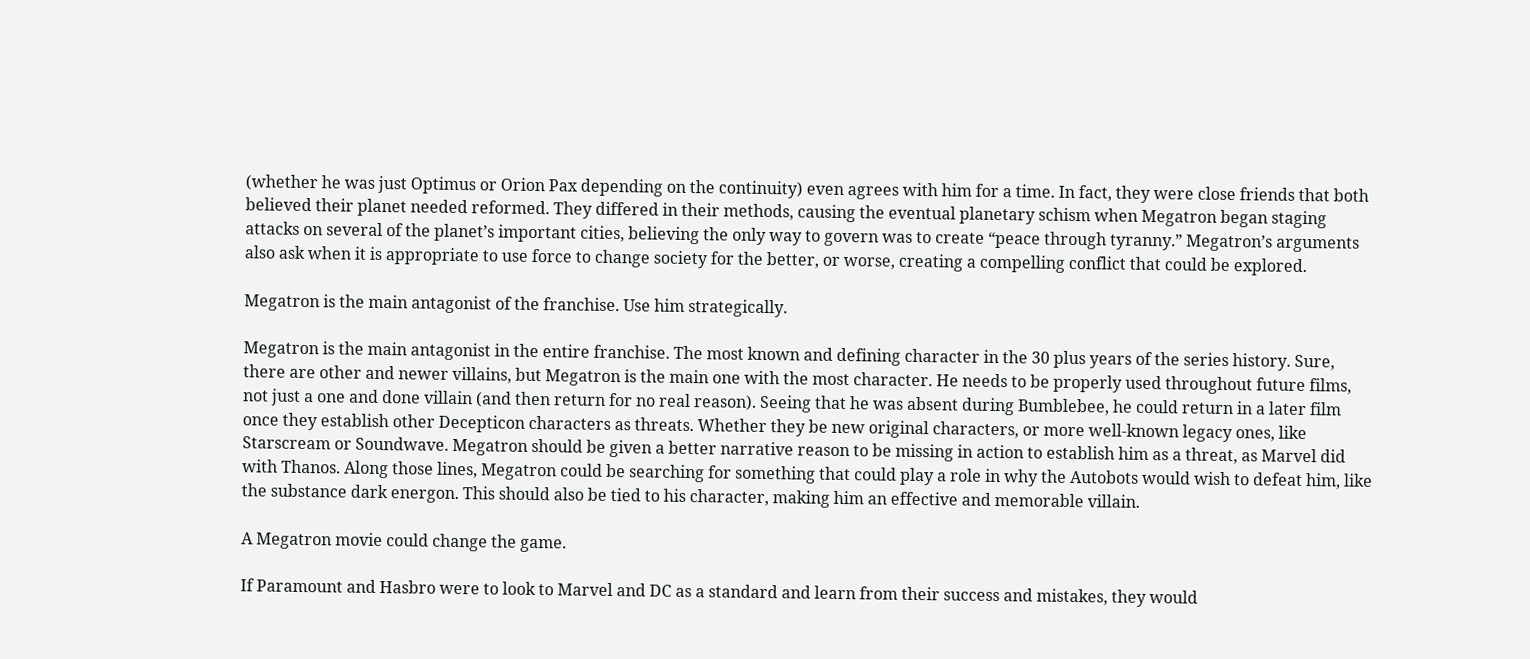(whether he was just Optimus or Orion Pax depending on the continuity) even agrees with him for a time. In fact, they were close friends that both believed their planet needed reformed. They differed in their methods, causing the eventual planetary schism when Megatron began staging attacks on several of the planet’s important cities, believing the only way to govern was to create “peace through tyranny.” Megatron’s arguments also ask when it is appropriate to use force to change society for the better, or worse, creating a compelling conflict that could be explored.

Megatron is the main antagonist of the franchise. Use him strategically.

Megatron is the main antagonist in the entire franchise. The most known and defining character in the 30 plus years of the series history. Sure, there are other and newer villains, but Megatron is the main one with the most character. He needs to be properly used throughout future films, not just a one and done villain (and then return for no real reason). Seeing that he was absent during Bumblebee, he could return in a later film once they establish other Decepticon characters as threats. Whether they be new original characters, or more well-known legacy ones, like Starscream or Soundwave. Megatron should be given a better narrative reason to be missing in action to establish him as a threat, as Marvel did with Thanos. Along those lines, Megatron could be searching for something that could play a role in why the Autobots would wish to defeat him, like the substance dark energon. This should also be tied to his character, making him an effective and memorable villain.

A Megatron movie could change the game.

If Paramount and Hasbro were to look to Marvel and DC as a standard and learn from their success and mistakes, they would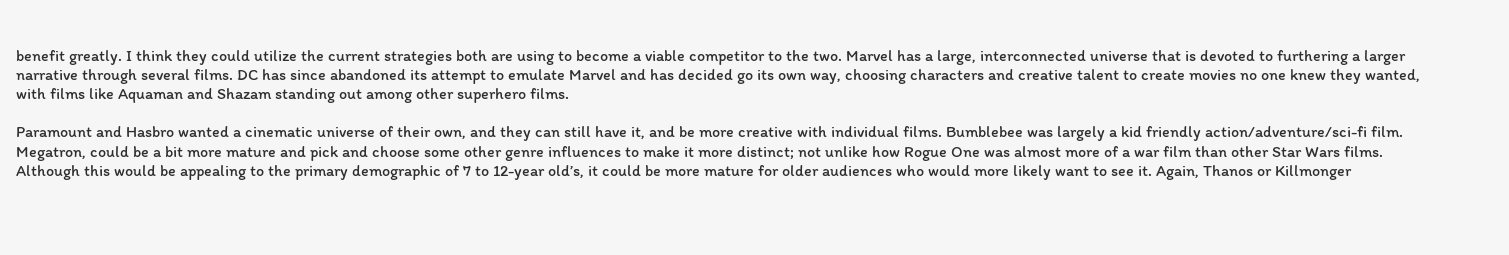benefit greatly. I think they could utilize the current strategies both are using to become a viable competitor to the two. Marvel has a large, interconnected universe that is devoted to furthering a larger narrative through several films. DC has since abandoned its attempt to emulate Marvel and has decided go its own way, choosing characters and creative talent to create movies no one knew they wanted, with films like Aquaman and Shazam standing out among other superhero films.

Paramount and Hasbro wanted a cinematic universe of their own, and they can still have it, and be more creative with individual films. Bumblebee was largely a kid friendly action/adventure/sci-fi film. Megatron, could be a bit more mature and pick and choose some other genre influences to make it more distinct; not unlike how Rogue One was almost more of a war film than other Star Wars films. Although this would be appealing to the primary demographic of 7 to 12-year old’s, it could be more mature for older audiences who would more likely want to see it. Again, Thanos or Killmonger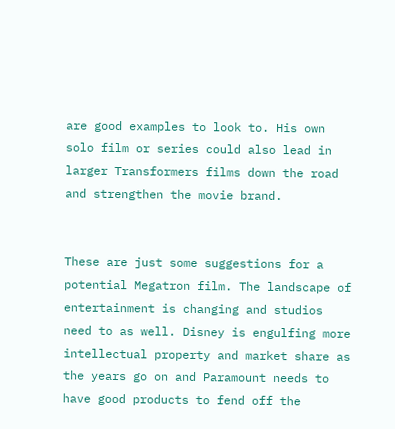are good examples to look to. His own solo film or series could also lead in larger Transformers films down the road and strengthen the movie brand.


These are just some suggestions for a potential Megatron film. The landscape of entertainment is changing and studios need to as well. Disney is engulfing more intellectual property and market share as the years go on and Paramount needs to have good products to fend off the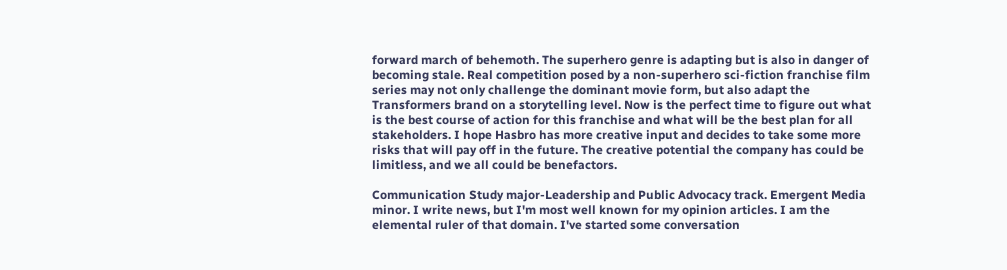forward march of behemoth. The superhero genre is adapting but is also in danger of becoming stale. Real competition posed by a non-superhero sci-fiction franchise film series may not only challenge the dominant movie form, but also adapt the Transformers brand on a storytelling level. Now is the perfect time to figure out what is the best course of action for this franchise and what will be the best plan for all stakeholders. I hope Hasbro has more creative input and decides to take some more risks that will pay off in the future. The creative potential the company has could be limitless, and we all could be benefactors.

Communication Study major-Leadership and Public Advocacy track. Emergent Media minor. I write news, but I'm most well known for my opinion articles. I am the elemental ruler of that domain. I've started some conversation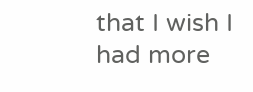that I wish I had more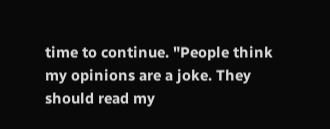time to continue. "People think my opinions are a joke. They should read my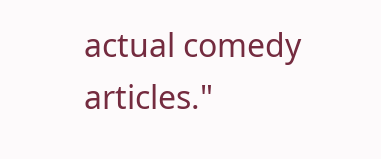actual comedy articles."